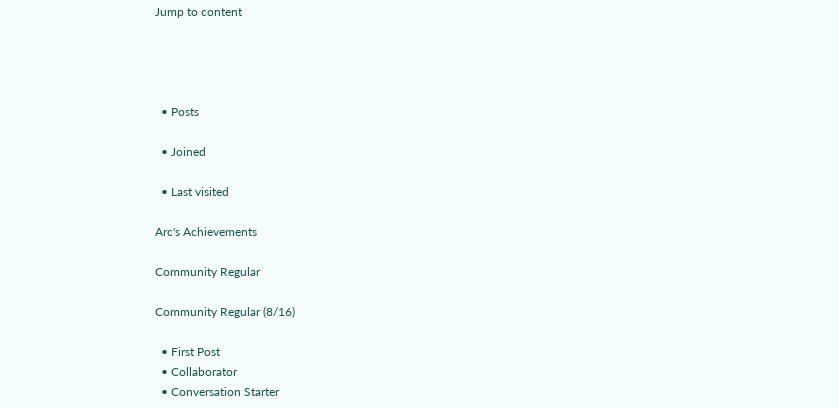Jump to content




  • Posts

  • Joined

  • Last visited

Arc's Achievements

Community Regular

Community Regular (8/16)

  • First Post
  • Collaborator
  • Conversation Starter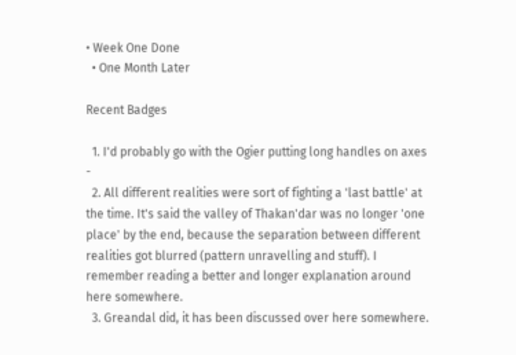• Week One Done
  • One Month Later

Recent Badges

  1. I'd probably go with the Ogier putting long handles on axes -
  2. All different realities were sort of fighting a 'last battle' at the time. It's said the valley of Thakan'dar was no longer 'one place' by the end, because the separation between different realities got blurred (pattern unravelling and stuff). I remember reading a better and longer explanation around here somewhere.
  3. Greandal did, it has been discussed over here somewhere.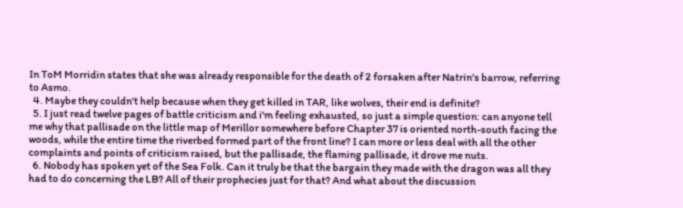In ToM Morridin states that she was already responsible for the death of 2 forsaken after Natrin's barrow, referring to Asmo.
  4. Maybe they couldn't help because when they get killed in TAR, like wolves, their end is definite?
  5. I just read twelve pages of battle criticism and i'm feeling exhausted, so just a simple question: can anyone tell me why that pallisade on the little map of Merillor somewhere before Chapter 37 is oriented north-south facing the woods, while the entire time the riverbed formed part of the front line? I can more or less deal with all the other complaints and points of criticism raised, but the pallisade, the flaming pallisade, it drove me nuts.
  6. Nobody has spoken yet of the Sea Folk. Can it truly be that the bargain they made with the dragon was all they had to do concerning the LB? All of their prophecies just for that? And what about the discussion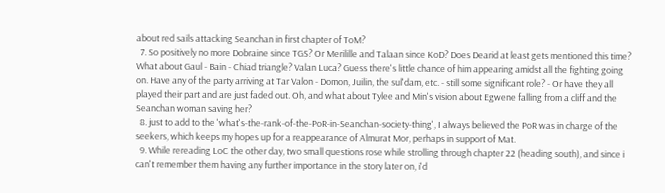about red sails attacking Seanchan in first chapter of ToM?
  7. So positively no more Dobraine since TGS? Or Merilille and Talaan since KoD? Does Dearid at least gets mentioned this time? What about Gaul - Bain - Chiad triangle? Valan Luca? Guess there's little chance of him appearing amidst all the fighting going on. Have any of the party arriving at Tar Valon - Domon, Juilin, the sul'dam, etc. - still some significant role? - Or have they all played their part and are just faded out. Oh, and what about Tylee and Min's vision about Egwene falling from a cliff and the Seanchan woman saving her?
  8. just to add to the 'what's-the-rank-of-the-PoR-in-Seanchan-society-thing', I always believed the PoR was in charge of the seekers, which keeps my hopes up for a reappearance of Almurat Mor, perhaps in support of Mat.
  9. While rereading LoC the other day, two small questions rose while strolling through chapter 22 (heading south), and since i can't remember them having any further importance in the story later on, i'd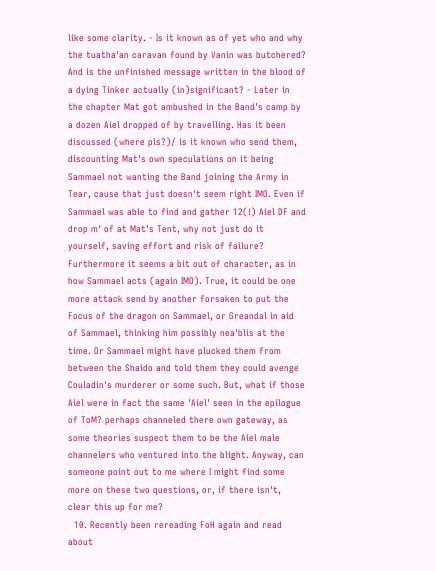like some clarity. - Is it known as of yet who and why the tuatha'an caravan found by Vanin was butchered? And is the unfinished message written in the blood of a dying Tinker actually (in)significant? - Later in the chapter Mat got ambushed in the Band's camp by a dozen Aiel dropped of by travelling. Has it been discussed (where pls?)/ is it known who send them, discounting Mat's own speculations on it being Sammael not wanting the Band joining the Army in Tear, cause that just doesn't seem right IMO. Even if Sammael was able to find and gather 12(!) Aiel DF and drop m' of at Mat's Tent, why not just do it yourself, saving effort and risk of failure? Furthermore it seems a bit out of character, as in how Sammael acts (again IMO). True, it could be one more attack send by another forsaken to put the Focus of the dragon on Sammael, or Greandal in aid of Sammael, thinking him possibly nea'blis at the time. Or Sammael might have plucked them from between the Shaido and told them they could avenge Couladin's murderer or some such. But, what if those Aiel were in fact the same 'Aiel' seen in the epilogue of ToM? perhaps channeled there own gateway, as some theories suspect them to be the Aiel male channelers who ventured into the blight. Anyway, can someone point out to me where I might find some more on these two questions, or, if there isn't, clear this up for me?
  10. Recently been rereading FoH again and read about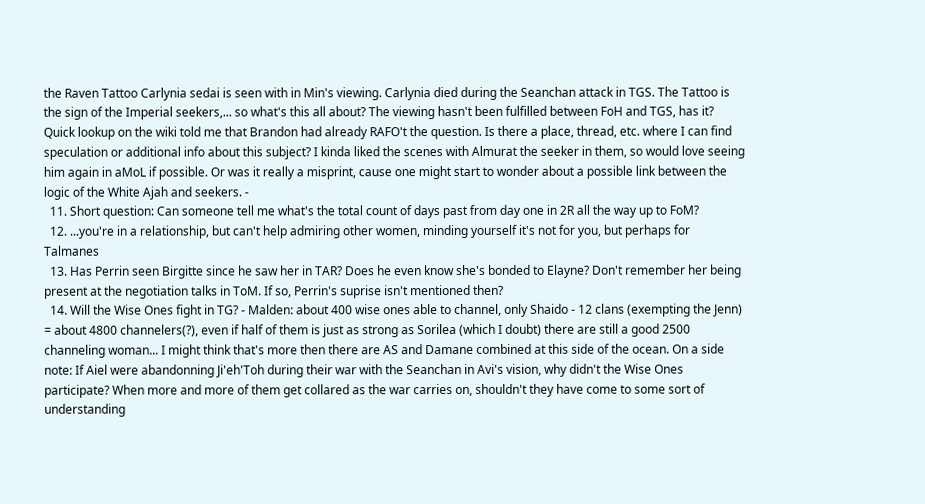the Raven Tattoo Carlynia sedai is seen with in Min's viewing. Carlynia died during the Seanchan attack in TGS. The Tattoo is the sign of the Imperial seekers,... so what's this all about? The viewing hasn't been fulfilled between FoH and TGS, has it? Quick lookup on the wiki told me that Brandon had already RAFO't the question. Is there a place, thread, etc. where I can find speculation or additional info about this subject? I kinda liked the scenes with Almurat the seeker in them, so would love seeing him again in aMoL if possible. Or was it really a misprint, cause one might start to wonder about a possible link between the logic of the White Ajah and seekers. -
  11. Short question: Can someone tell me what's the total count of days past from day one in 2R all the way up to FoM?
  12. ...you're in a relationship, but can't help admiring other women, minding yourself it's not for you, but perhaps for Talmanes
  13. Has Perrin seen Birgitte since he saw her in TAR? Does he even know she's bonded to Elayne? Don't remember her being present at the negotiation talks in ToM. If so, Perrin's suprise isn't mentioned then?
  14. Will the Wise Ones fight in TG? - Malden: about 400 wise ones able to channel, only Shaido - 12 clans (exempting the Jenn) = about 4800 channelers(?), even if half of them is just as strong as Sorilea (which I doubt) there are still a good 2500 channeling woman... I might think that's more then there are AS and Damane combined at this side of the ocean. On a side note: If Aiel were abandonning Ji'eh'Toh during their war with the Seanchan in Avi's vision, why didn't the Wise Ones participate? When more and more of them get collared as the war carries on, shouldn't they have come to some sort of understanding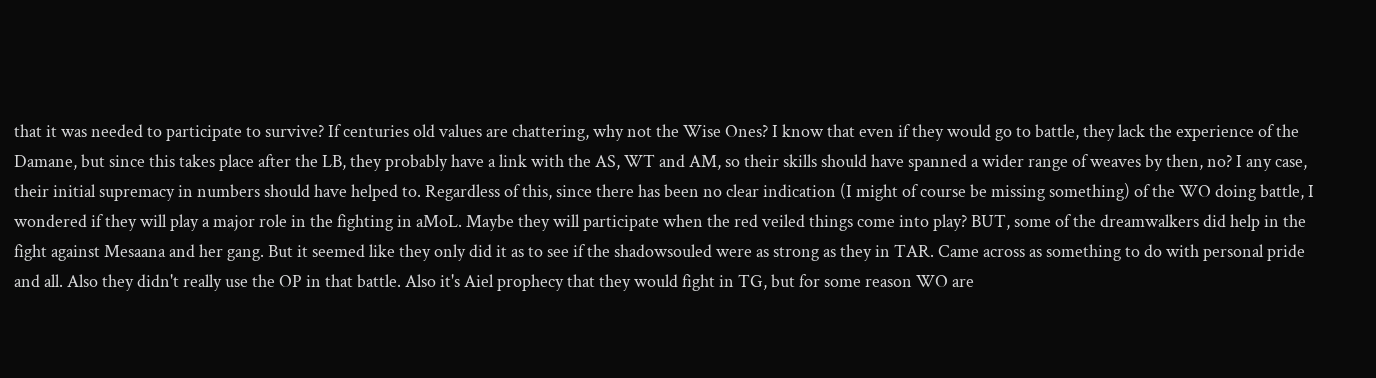that it was needed to participate to survive? If centuries old values are chattering, why not the Wise Ones? I know that even if they would go to battle, they lack the experience of the Damane, but since this takes place after the LB, they probably have a link with the AS, WT and AM, so their skills should have spanned a wider range of weaves by then, no? I any case, their initial supremacy in numbers should have helped to. Regardless of this, since there has been no clear indication (I might of course be missing something) of the WO doing battle, I wondered if they will play a major role in the fighting in aMoL. Maybe they will participate when the red veiled things come into play? BUT, some of the dreamwalkers did help in the fight against Mesaana and her gang. But it seemed like they only did it as to see if the shadowsouled were as strong as they in TAR. Came across as something to do with personal pride and all. Also they didn't really use the OP in that battle. Also it's Aiel prophecy that they would fight in TG, but for some reason WO are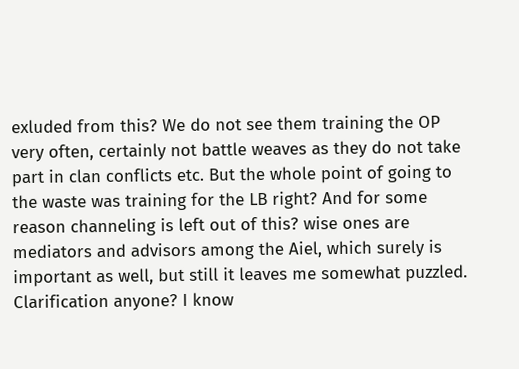exluded from this? We do not see them training the OP very often, certainly not battle weaves as they do not take part in clan conflicts etc. But the whole point of going to the waste was training for the LB right? And for some reason channeling is left out of this? wise ones are mediators and advisors among the Aiel, which surely is important as well, but still it leaves me somewhat puzzled. Clarification anyone? I know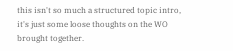this isn't so much a structured topic intro, it's just some loose thoughts on the WO brought together.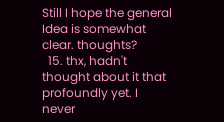Still I hope the general Idea is somewhat clear. thoughts?
  15. thx, hadn't thought about it that profoundly yet. I never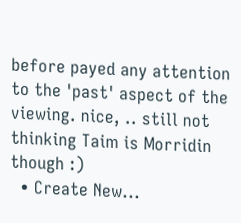before payed any attention to the 'past' aspect of the viewing. nice, .. still not thinking Taim is Morridin though :)
  • Create New...